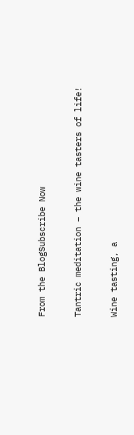From the BlogSubscribe Now

Tantric meditation – the wine tasters of life!

Wine tasting, a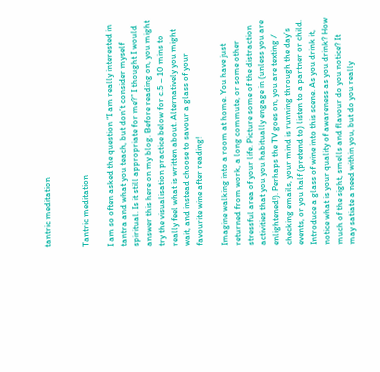tantric meditation


Tantric meditation

I am so often asked the question “I am really interested in tantra and what you teach, but don’t consider myself spiritual. Is it still appropriate for me?” I thought I would answer this here on my blog. Before reading on, you might try the visualisation practice below for c.5 – 10 mins to really feel what is written about. Alternatively you might wait, and instead choose to savour a glass of your favourite wine after reading!

Imagine walking into a room at home. You have just returned from work, a long commute, or some other stressful area of your life. Picture some of the distraction activities that you you habitually engage in (unless you are enlightened!). Perhaps the TV goes on, you are texting / checking emails, your mind is running through the day’s events, or you half (pretend to) listen to a partner or child. Introduce a glass of wine into this scene. As you drink it, notice what is your quality of awareness as you drink? How much of the sight, smells and flavour do you notice? It may satiate a need within you, but do you really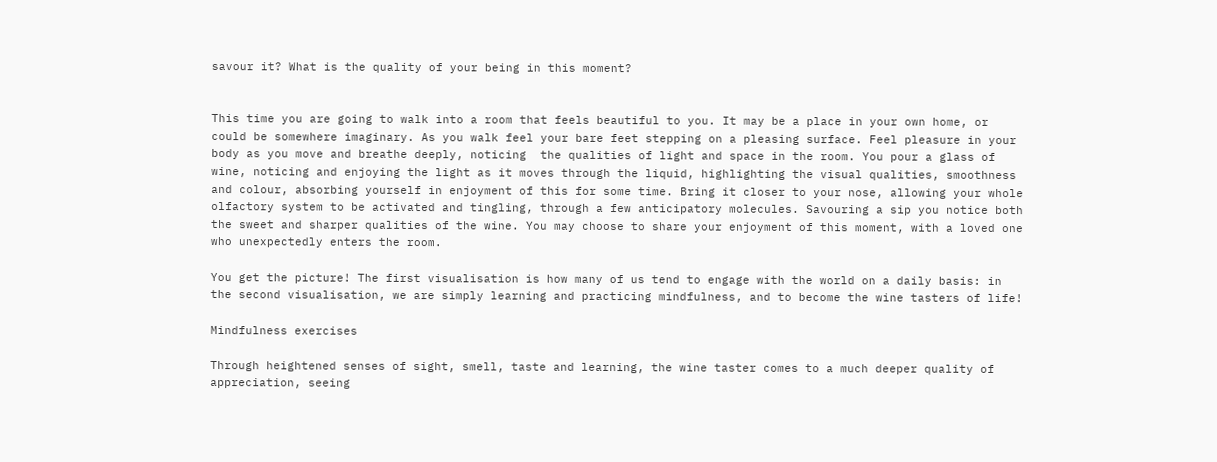savour it? What is the quality of your being in this moment?


This time you are going to walk into a room that feels beautiful to you. It may be a place in your own home, or could be somewhere imaginary. As you walk feel your bare feet stepping on a pleasing surface. Feel pleasure in your body as you move and breathe deeply, noticing  the qualities of light and space in the room. You pour a glass of wine, noticing and enjoying the light as it moves through the liquid, highlighting the visual qualities, smoothness and colour, absorbing yourself in enjoyment of this for some time. Bring it closer to your nose, allowing your whole olfactory system to be activated and tingling, through a few anticipatory molecules. Savouring a sip you notice both the sweet and sharper qualities of the wine. You may choose to share your enjoyment of this moment, with a loved one who unexpectedly enters the room.

You get the picture! The first visualisation is how many of us tend to engage with the world on a daily basis: in the second visualisation, we are simply learning and practicing mindfulness, and to become the wine tasters of life!

Mindfulness exercises

Through heightened senses of sight, smell, taste and learning, the wine taster comes to a much deeper quality of appreciation, seeing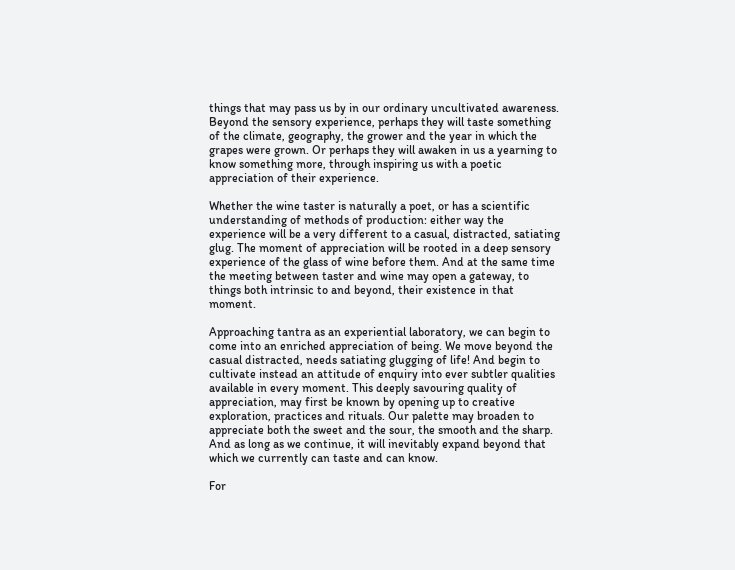things that may pass us by in our ordinary uncultivated awareness. Beyond the sensory experience, perhaps they will taste something of the climate, geography, the grower and the year in which the grapes were grown. Or perhaps they will awaken in us a yearning to know something more, through inspiring us with a poetic appreciation of their experience.

Whether the wine taster is naturally a poet, or has a scientific understanding of methods of production: either way the experience will be a very different to a casual, distracted, satiating glug. The moment of appreciation will be rooted in a deep sensory experience of the glass of wine before them. And at the same time the meeting between taster and wine may open a gateway, to things both intrinsic to and beyond, their existence in that moment.

Approaching tantra as an experiential laboratory, we can begin to come into an enriched appreciation of being. We move beyond the casual distracted, needs satiating glugging of life! And begin to cultivate instead an attitude of enquiry into ever subtler qualities available in every moment. This deeply savouring quality of appreciation, may first be known by opening up to creative exploration, practices and rituals. Our palette may broaden to appreciate both the sweet and the sour, the smooth and the sharp. And as long as we continue, it will inevitably expand beyond that which we currently can taste and can know.

For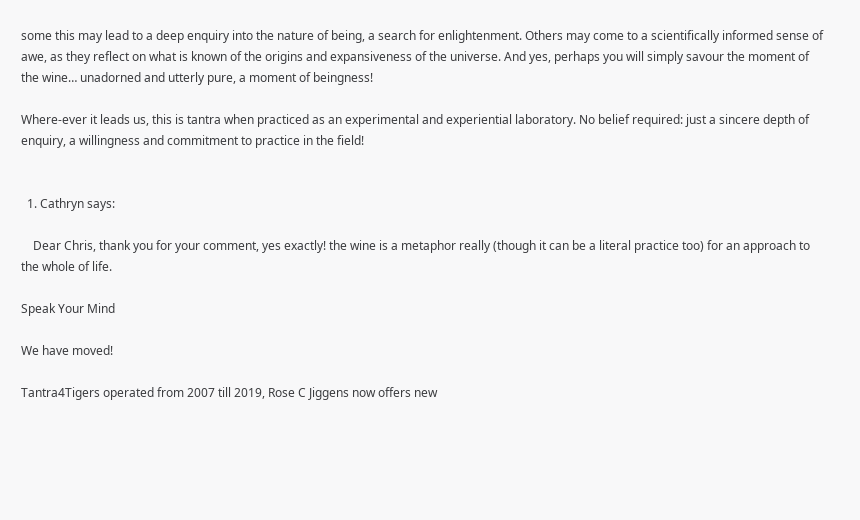some this may lead to a deep enquiry into the nature of being, a search for enlightenment. Others may come to a scientifically informed sense of awe, as they reflect on what is known of the origins and expansiveness of the universe. And yes, perhaps you will simply savour the moment of the wine… unadorned and utterly pure, a moment of beingness!

Where-ever it leads us, this is tantra when practiced as an experimental and experiential laboratory. No belief required: just a sincere depth of enquiry, a willingness and commitment to practice in the field!


  1. Cathryn says:

    Dear Chris, thank you for your comment, yes exactly! the wine is a metaphor really (though it can be a literal practice too) for an approach to the whole of life.

Speak Your Mind

We have moved!

Tantra4Tigers operated from 2007 till 2019, Rose C Jiggens now offers new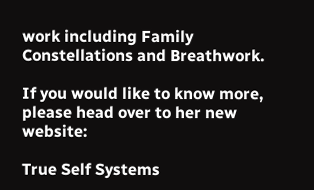work including Family Constellations and Breathwork.

If you would like to know more, please head over to her new website:

True Self Systems